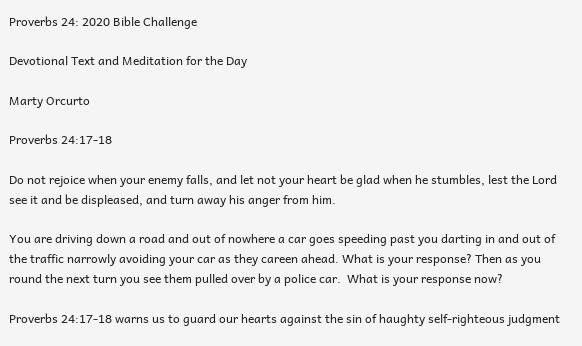Proverbs 24: 2020 Bible Challenge

Devotional Text and Meditation for the Day

Marty Orcurto

Proverbs 24:17-18

Do not rejoice when your enemy falls, and let not your heart be glad when he stumbles, lest the Lord see it and be displeased, and turn away his anger from him.

You are driving down a road and out of nowhere a car goes speeding past you darting in and out of the traffic narrowly avoiding your car as they careen ahead. What is your response? Then as you round the next turn you see them pulled over by a police car.  What is your response now?

Proverbs 24:17-18 warns us to guard our hearts against the sin of haughty self-righteous judgment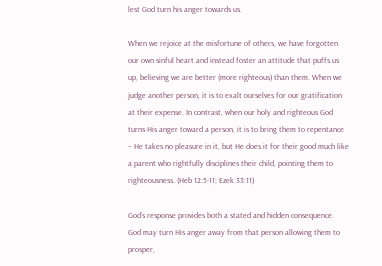lest God turn his anger towards us.

When we rejoice at the misfortune of others, we have forgotten our own sinful heart and instead foster an attitude that puffs us up, believing we are better (more righteous) than them. When we judge another person, it is to exalt ourselves for our gratification at their expense. In contrast, when our holy and righteous God turns His anger toward a person, it is to bring them to repentance – He takes no pleasure in it, but He does it for their good much like a parent who rightfully disciplines their child, pointing them to righteousness. (Heb 12:5-11; Ezek 33:11)

God’s response provides both a stated and hidden consequence.  God may turn His anger away from that person allowing them to prosper,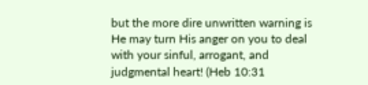but the more dire unwritten warning is He may turn His anger on you to deal with your sinful, arrogant, and judgmental heart! (Heb 10:31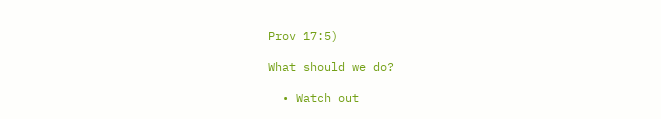Prov 17:5)

What should we do?

  • Watch out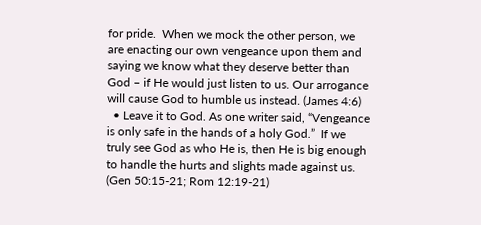for pride.  When we mock the other person, we are enacting our own vengeance upon them and saying we know what they deserve better than God – if He would just listen to us. Our arrogance will cause God to humble us instead. (James 4:6)
  • Leave it to God. As one writer said, “Vengeance is only safe in the hands of a holy God.”  If we truly see God as who He is, then He is big enough to handle the hurts and slights made against us. (Gen 50:15-21; Rom 12:19-21)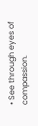• See through eyes of compassion.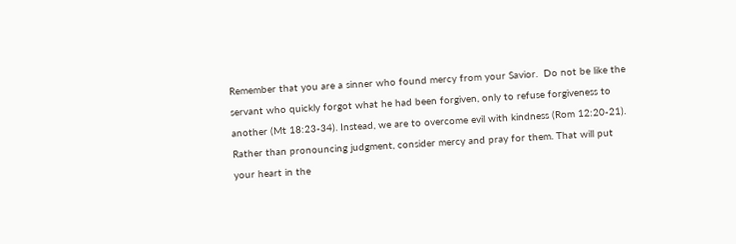Remember that you are a sinner who found mercy from your Savior.  Do not be like the servant who quickly forgot what he had been forgiven, only to refuse forgiveness to another (Mt 18:23-34). Instead, we are to overcome evil with kindness (Rom 12:20-21). Rather than pronouncing judgment, consider mercy and pray for them. That will put your heart in the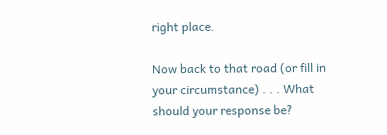right place.

Now back to that road (or fill in your circumstance) . . . What should your response be?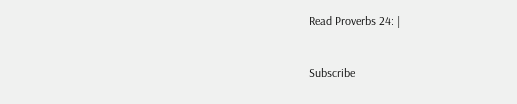Read Proverbs 24: |


Subscribe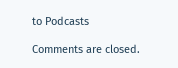to Podcasts

Comments are closed.